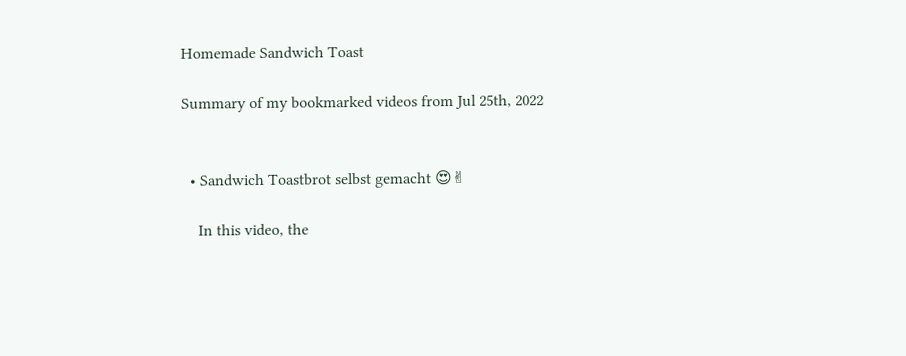Homemade Sandwich Toast

Summary of my bookmarked videos from Jul 25th, 2022


  • Sandwich Toastbrot selbst gemacht 😍✌

    In this video, the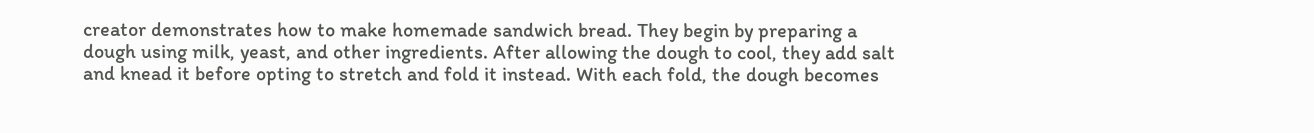creator demonstrates how to make homemade sandwich bread. They begin by preparing a dough using milk, yeast, and other ingredients. After allowing the dough to cool, they add salt and knead it before opting to stretch and fold it instead. With each fold, the dough becomes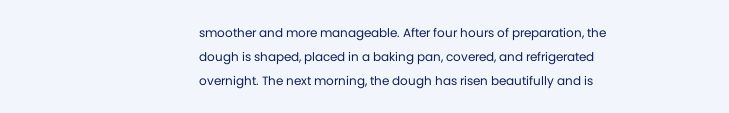smoother and more manageable. After four hours of preparation, the dough is shaped, placed in a baking pan, covered, and refrigerated overnight. The next morning, the dough has risen beautifully and is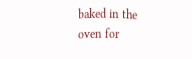baked in the oven for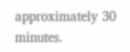approximately 30 minutes.